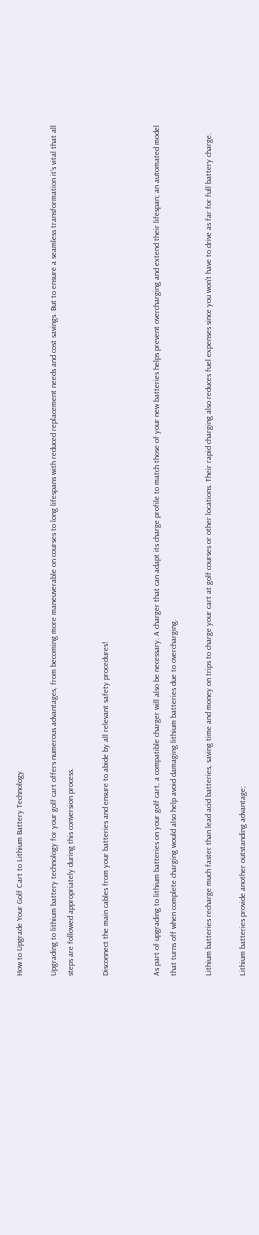How to Upgrade Your Golf Cart to Lithium Battery Technology

Upgrading to lithium battery technology for your golf cart offers numerous advantages, from becoming more maneuverable on courses to long lifespans with reduced replacement needs and cost savings. But to ensure a seamless transformation it’s vital that all steps are followed appropriately during this conversion process.

Disconnect the main cables from your batteries and ensure to abide by all relevant safety procedures!


As part of upgrading to lithium batteries on your golf cart, a compatible charger will also be necessary. A charger that can adapt its charge profile to match those of your new batteries helps prevent overcharging and extend their lifespan; an automated model that turns off when complete charging would also help avoid damaging lithium batteries due to overcharging.

Lithium batteries recharge much faster than lead acid batteries, saving time and money on trips to charge your cart at golf courses or other locations. Their rapid charging also reduces fuel expenses since you won’t have to drive as far for full battery charge.

Lithium batteries provide another outstanding advantage;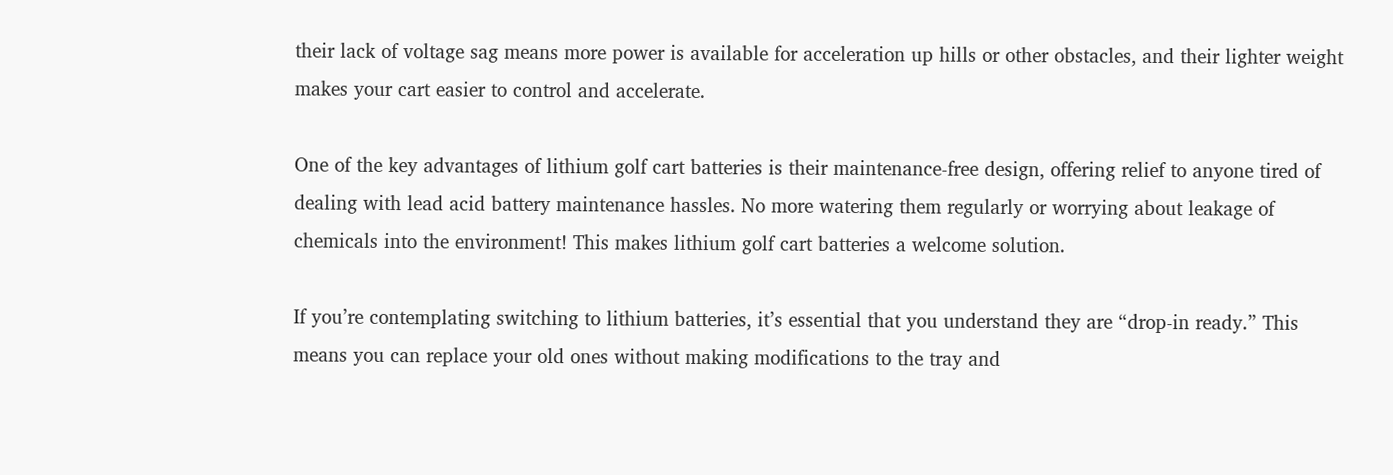their lack of voltage sag means more power is available for acceleration up hills or other obstacles, and their lighter weight makes your cart easier to control and accelerate.

One of the key advantages of lithium golf cart batteries is their maintenance-free design, offering relief to anyone tired of dealing with lead acid battery maintenance hassles. No more watering them regularly or worrying about leakage of chemicals into the environment! This makes lithium golf cart batteries a welcome solution.

If you’re contemplating switching to lithium batteries, it’s essential that you understand they are “drop-in ready.” This means you can replace your old ones without making modifications to the tray and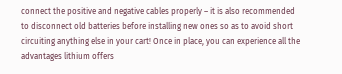connect the positive and negative cables properly – it is also recommended to disconnect old batteries before installing new ones so as to avoid short circuiting anything else in your cart! Once in place, you can experience all the advantages lithium offers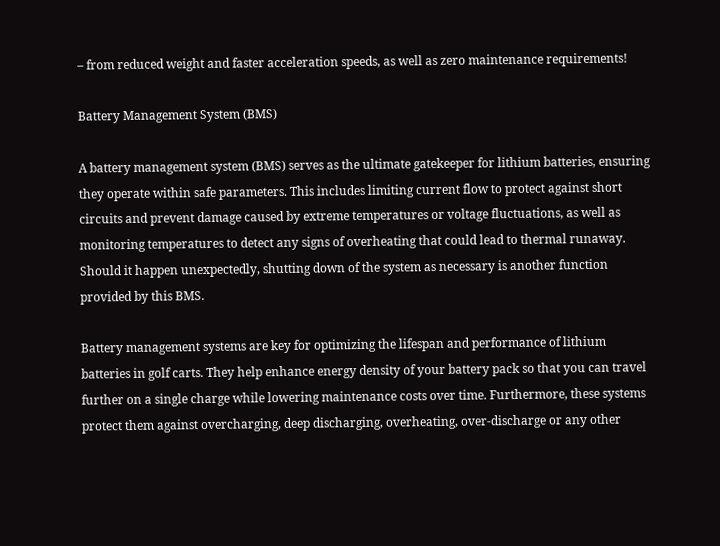– from reduced weight and faster acceleration speeds, as well as zero maintenance requirements!

Battery Management System (BMS)

A battery management system (BMS) serves as the ultimate gatekeeper for lithium batteries, ensuring they operate within safe parameters. This includes limiting current flow to protect against short circuits and prevent damage caused by extreme temperatures or voltage fluctuations, as well as monitoring temperatures to detect any signs of overheating that could lead to thermal runaway. Should it happen unexpectedly, shutting down of the system as necessary is another function provided by this BMS.

Battery management systems are key for optimizing the lifespan and performance of lithium batteries in golf carts. They help enhance energy density of your battery pack so that you can travel further on a single charge while lowering maintenance costs over time. Furthermore, these systems protect them against overcharging, deep discharging, overheating, over-discharge or any other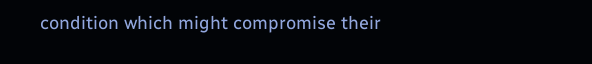condition which might compromise their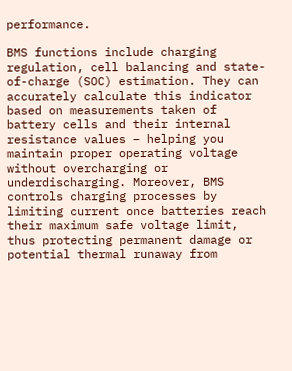performance.

BMS functions include charging regulation, cell balancing and state-of-charge (SOC) estimation. They can accurately calculate this indicator based on measurements taken of battery cells and their internal resistance values – helping you maintain proper operating voltage without overcharging or underdischarging. Moreover, BMS controls charging processes by limiting current once batteries reach their maximum safe voltage limit, thus protecting permanent damage or potential thermal runaway from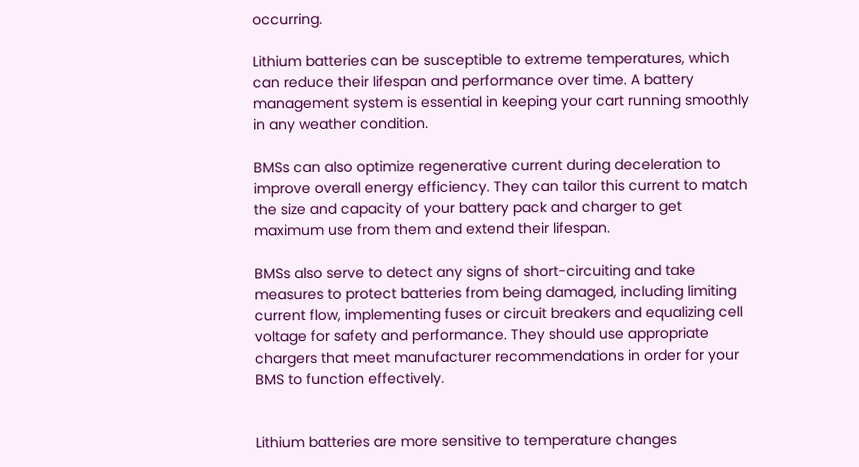occurring.

Lithium batteries can be susceptible to extreme temperatures, which can reduce their lifespan and performance over time. A battery management system is essential in keeping your cart running smoothly in any weather condition.

BMSs can also optimize regenerative current during deceleration to improve overall energy efficiency. They can tailor this current to match the size and capacity of your battery pack and charger to get maximum use from them and extend their lifespan.

BMSs also serve to detect any signs of short-circuiting and take measures to protect batteries from being damaged, including limiting current flow, implementing fuses or circuit breakers and equalizing cell voltage for safety and performance. They should use appropriate chargers that meet manufacturer recommendations in order for your BMS to function effectively.


Lithium batteries are more sensitive to temperature changes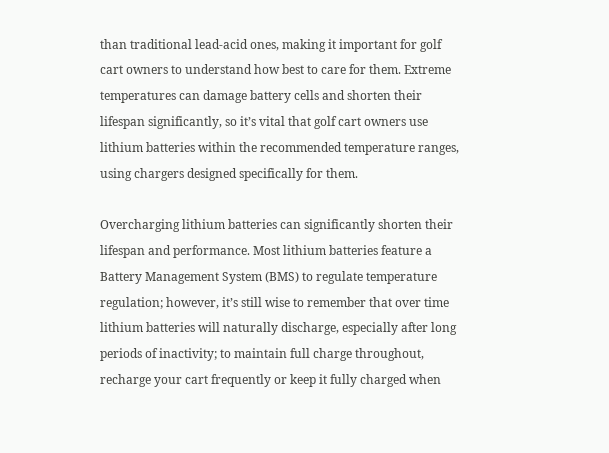than traditional lead-acid ones, making it important for golf cart owners to understand how best to care for them. Extreme temperatures can damage battery cells and shorten their lifespan significantly, so it’s vital that golf cart owners use lithium batteries within the recommended temperature ranges, using chargers designed specifically for them.

Overcharging lithium batteries can significantly shorten their lifespan and performance. Most lithium batteries feature a Battery Management System (BMS) to regulate temperature regulation; however, it’s still wise to remember that over time lithium batteries will naturally discharge, especially after long periods of inactivity; to maintain full charge throughout, recharge your cart frequently or keep it fully charged when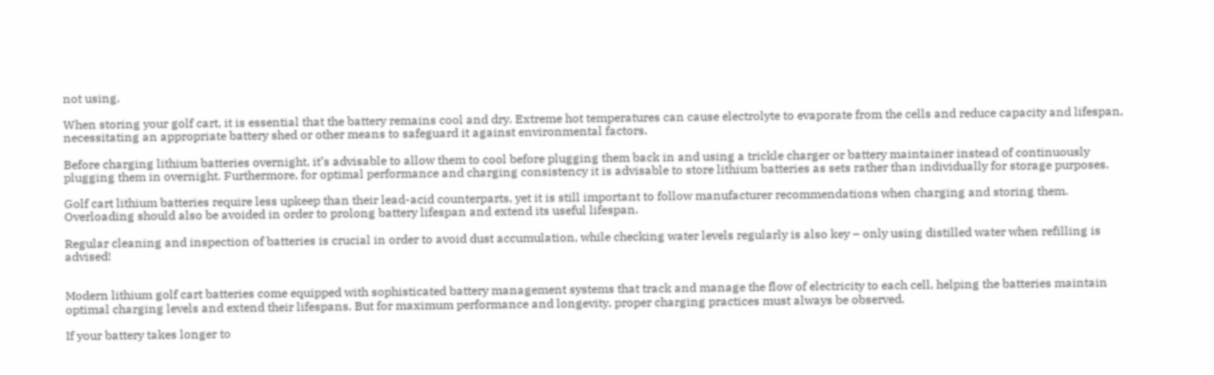not using.

When storing your golf cart, it is essential that the battery remains cool and dry. Extreme hot temperatures can cause electrolyte to evaporate from the cells and reduce capacity and lifespan, necessitating an appropriate battery shed or other means to safeguard it against environmental factors.

Before charging lithium batteries overnight, it’s advisable to allow them to cool before plugging them back in and using a trickle charger or battery maintainer instead of continuously plugging them in overnight. Furthermore, for optimal performance and charging consistency it is advisable to store lithium batteries as sets rather than individually for storage purposes.

Golf cart lithium batteries require less upkeep than their lead-acid counterparts, yet it is still important to follow manufacturer recommendations when charging and storing them. Overloading should also be avoided in order to prolong battery lifespan and extend its useful lifespan.

Regular cleaning and inspection of batteries is crucial in order to avoid dust accumulation, while checking water levels regularly is also key – only using distilled water when refilling is advised!


Modern lithium golf cart batteries come equipped with sophisticated battery management systems that track and manage the flow of electricity to each cell, helping the batteries maintain optimal charging levels and extend their lifespans. But for maximum performance and longevity, proper charging practices must always be observed.

If your battery takes longer to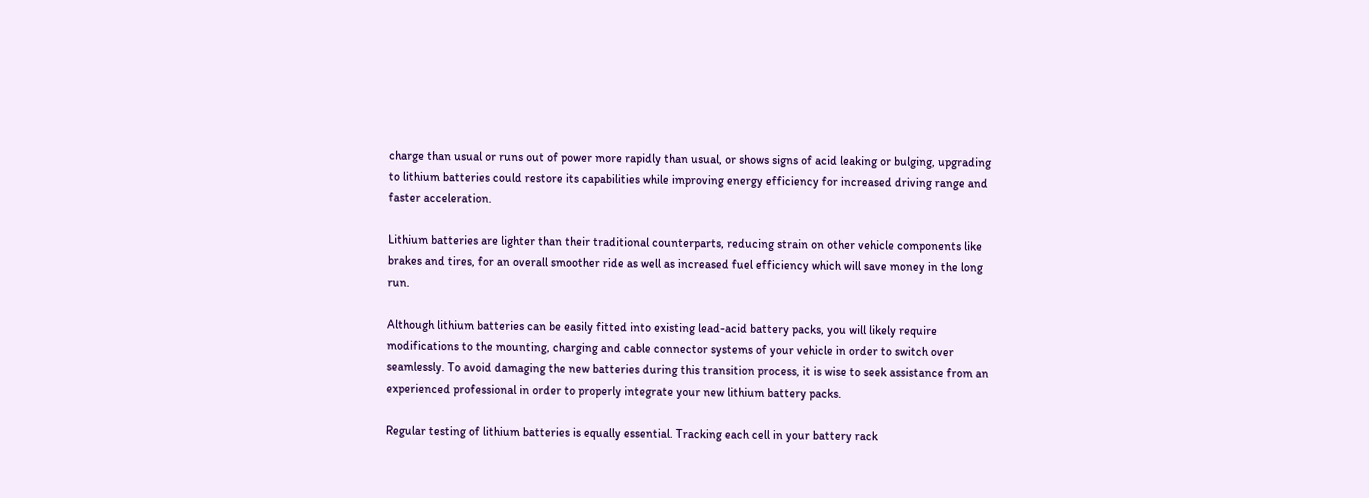charge than usual or runs out of power more rapidly than usual, or shows signs of acid leaking or bulging, upgrading to lithium batteries could restore its capabilities while improving energy efficiency for increased driving range and faster acceleration.

Lithium batteries are lighter than their traditional counterparts, reducing strain on other vehicle components like brakes and tires, for an overall smoother ride as well as increased fuel efficiency which will save money in the long run.

Although lithium batteries can be easily fitted into existing lead-acid battery packs, you will likely require modifications to the mounting, charging and cable connector systems of your vehicle in order to switch over seamlessly. To avoid damaging the new batteries during this transition process, it is wise to seek assistance from an experienced professional in order to properly integrate your new lithium battery packs.

Regular testing of lithium batteries is equally essential. Tracking each cell in your battery rack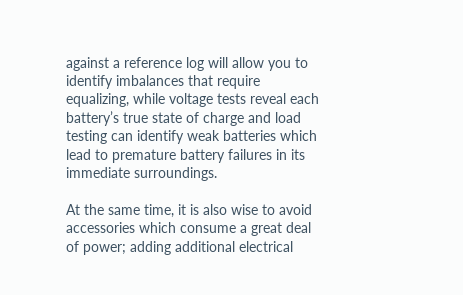against a reference log will allow you to identify imbalances that require equalizing, while voltage tests reveal each battery’s true state of charge and load testing can identify weak batteries which lead to premature battery failures in its immediate surroundings.

At the same time, it is also wise to avoid accessories which consume a great deal of power; adding additional electrical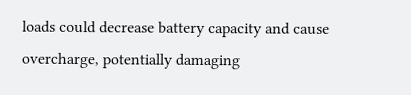loads could decrease battery capacity and cause overcharge, potentially damaging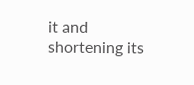it and shortening its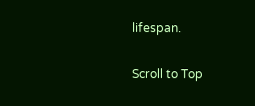lifespan.

Scroll to Top